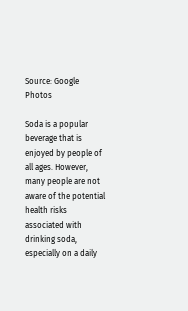Source: Google Photos

Soda is a popular beverage that is enjoyed by people of all ages. However, many people are not aware of the potential health risks associated with drinking soda, especially on a daily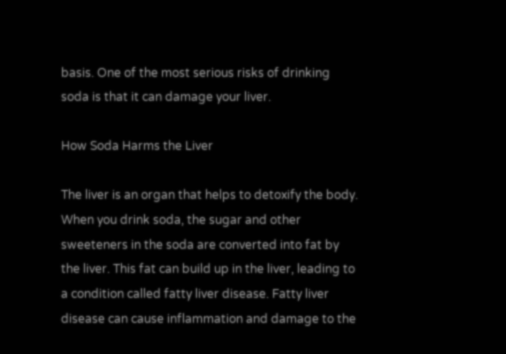basis. One of the most serious risks of drinking soda is that it can damage your liver.

How Soda Harms the Liver

The liver is an organ that helps to detoxify the body. When you drink soda, the sugar and other sweeteners in the soda are converted into fat by the liver. This fat can build up in the liver, leading to a condition called fatty liver disease. Fatty liver disease can cause inflammation and damage to the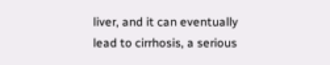liver, and it can eventually lead to cirrhosis, a serious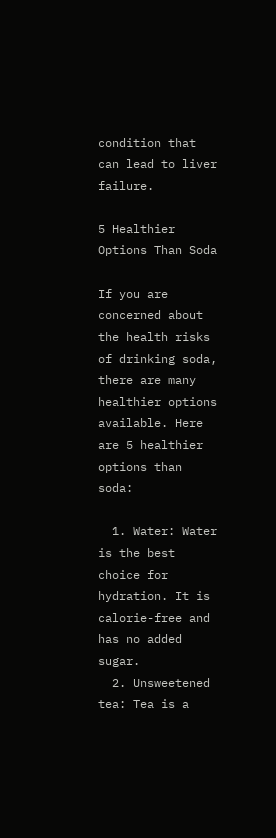condition that can lead to liver failure.

5 Healthier Options Than Soda

If you are concerned about the health risks of drinking soda, there are many healthier options available. Here are 5 healthier options than soda:

  1. Water: Water is the best choice for hydration. It is calorie-free and has no added sugar.
  2. Unsweetened tea: Tea is a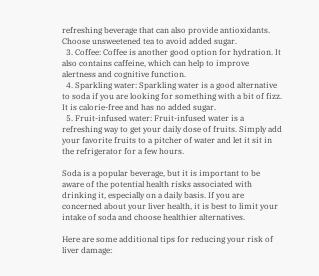refreshing beverage that can also provide antioxidants. Choose unsweetened tea to avoid added sugar.
  3. Coffee: Coffee is another good option for hydration. It also contains caffeine, which can help to improve alertness and cognitive function.
  4. Sparkling water: Sparkling water is a good alternative to soda if you are looking for something with a bit of fizz. It is calorie-free and has no added sugar.
  5. Fruit-infused water: Fruit-infused water is a refreshing way to get your daily dose of fruits. Simply add your favorite fruits to a pitcher of water and let it sit in the refrigerator for a few hours.

Soda is a popular beverage, but it is important to be aware of the potential health risks associated with drinking it, especially on a daily basis. If you are concerned about your liver health, it is best to limit your intake of soda and choose healthier alternatives.

Here are some additional tips for reducing your risk of liver damage: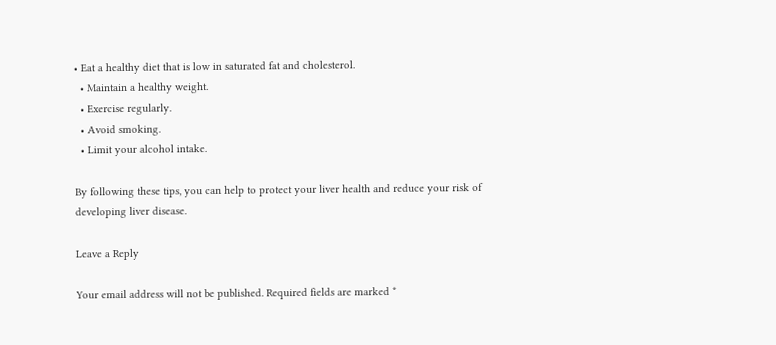• Eat a healthy diet that is low in saturated fat and cholesterol.
  • Maintain a healthy weight.
  • Exercise regularly.
  • Avoid smoking.
  • Limit your alcohol intake.

By following these tips, you can help to protect your liver health and reduce your risk of developing liver disease.

Leave a Reply

Your email address will not be published. Required fields are marked *